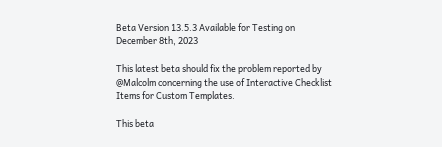Beta Version 13.5.3 Available for Testing on December 8th, 2023

This latest beta should fix the problem reported by @Malcolm concerning the use of Interactive Checklist Items for Custom Templates.

This beta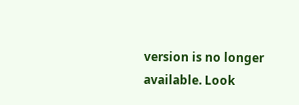version is no longer available. Look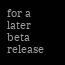for a later beta release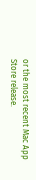or the most recent Mac App Store release.